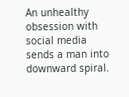An unhealthy obsession with social media sends a man into downward spiral.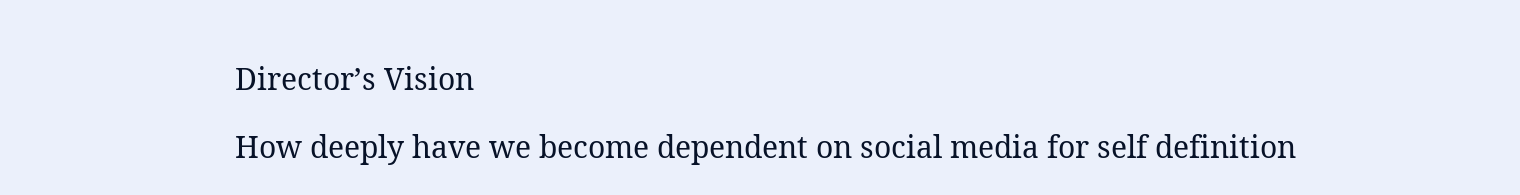Director’s Vision

How deeply have we become dependent on social media for self definition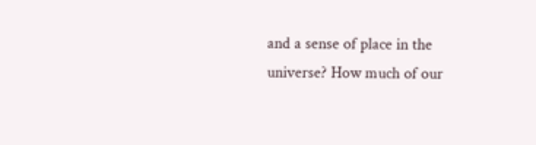and a sense of place in the universe? How much of our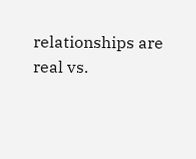relationships are real vs.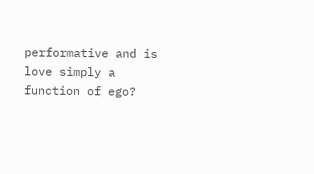performative and is love simply a function of ego?